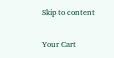Skip to content

Your Cart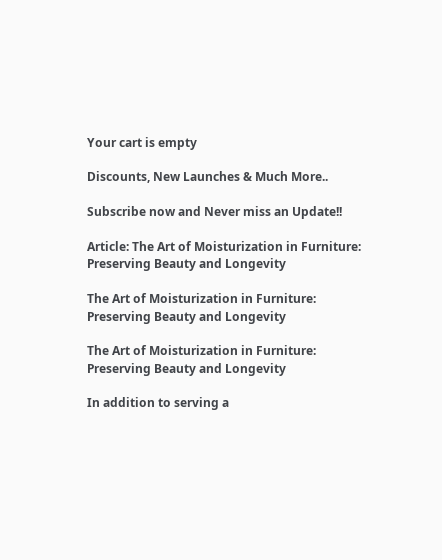Your cart is empty

Discounts, New Launches & Much More..

Subscribe now and Never miss an Update!!

Article: The Art of Moisturization in Furniture: Preserving Beauty and Longevity

The Art of Moisturization in Furniture: Preserving Beauty and Longevity

The Art of Moisturization in Furniture: Preserving Beauty and Longevity

In addition to serving a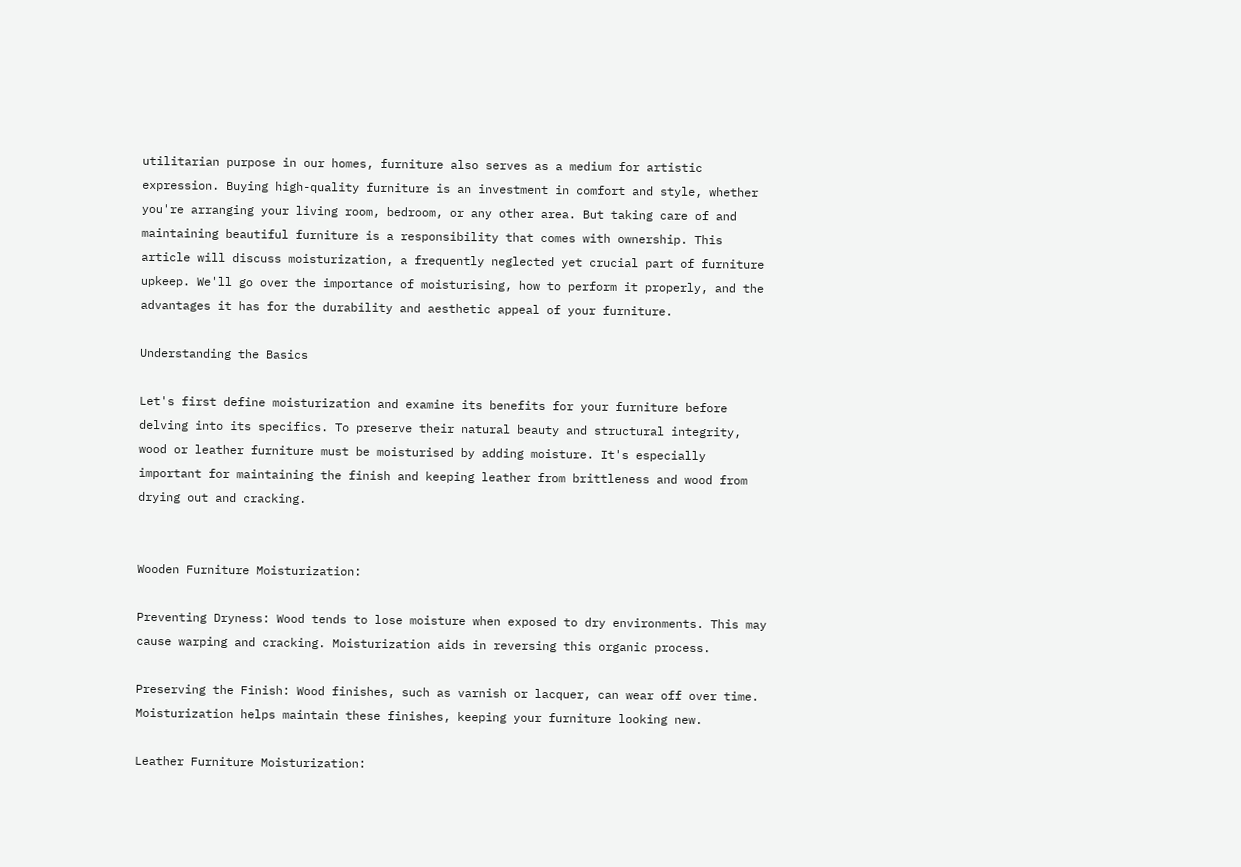utilitarian purpose in our homes, furniture also serves as a medium for artistic expression. Buying high-quality furniture is an investment in comfort and style, whether you're arranging your living room, bedroom, or any other area. But taking care of and maintaining beautiful furniture is a responsibility that comes with ownership. This article will discuss moisturization, a frequently neglected yet crucial part of furniture upkeep. We'll go over the importance of moisturising, how to perform it properly, and the advantages it has for the durability and aesthetic appeal of your furniture.

Understanding the Basics

Let's first define moisturization and examine its benefits for your furniture before delving into its specifics. To preserve their natural beauty and structural integrity, wood or leather furniture must be moisturised by adding moisture. It's especially important for maintaining the finish and keeping leather from brittleness and wood from drying out and cracking.


Wooden Furniture Moisturization:

Preventing Dryness: Wood tends to lose moisture when exposed to dry environments. This may cause warping and cracking. Moisturization aids in reversing this organic process.

Preserving the Finish: Wood finishes, such as varnish or lacquer, can wear off over time. Moisturization helps maintain these finishes, keeping your furniture looking new.

Leather Furniture Moisturization: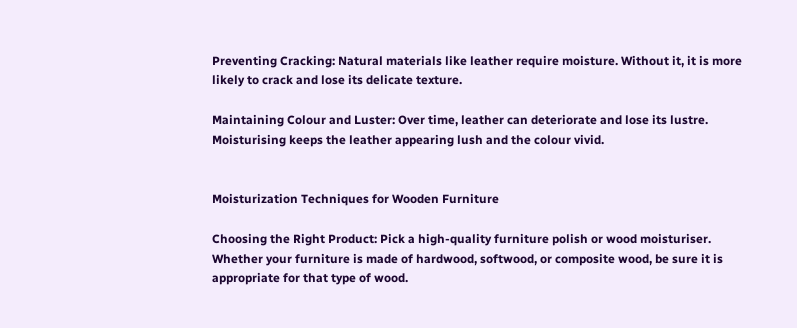Preventing Cracking: Natural materials like leather require moisture. Without it, it is more likely to crack and lose its delicate texture.

Maintaining Colour and Luster: Over time, leather can deteriorate and lose its lustre. Moisturising keeps the leather appearing lush and the colour vivid.


Moisturization Techniques for Wooden Furniture

Choosing the Right Product: Pick a high-quality furniture polish or wood moisturiser. Whether your furniture is made of hardwood, softwood, or composite wood, be sure it is appropriate for that type of wood.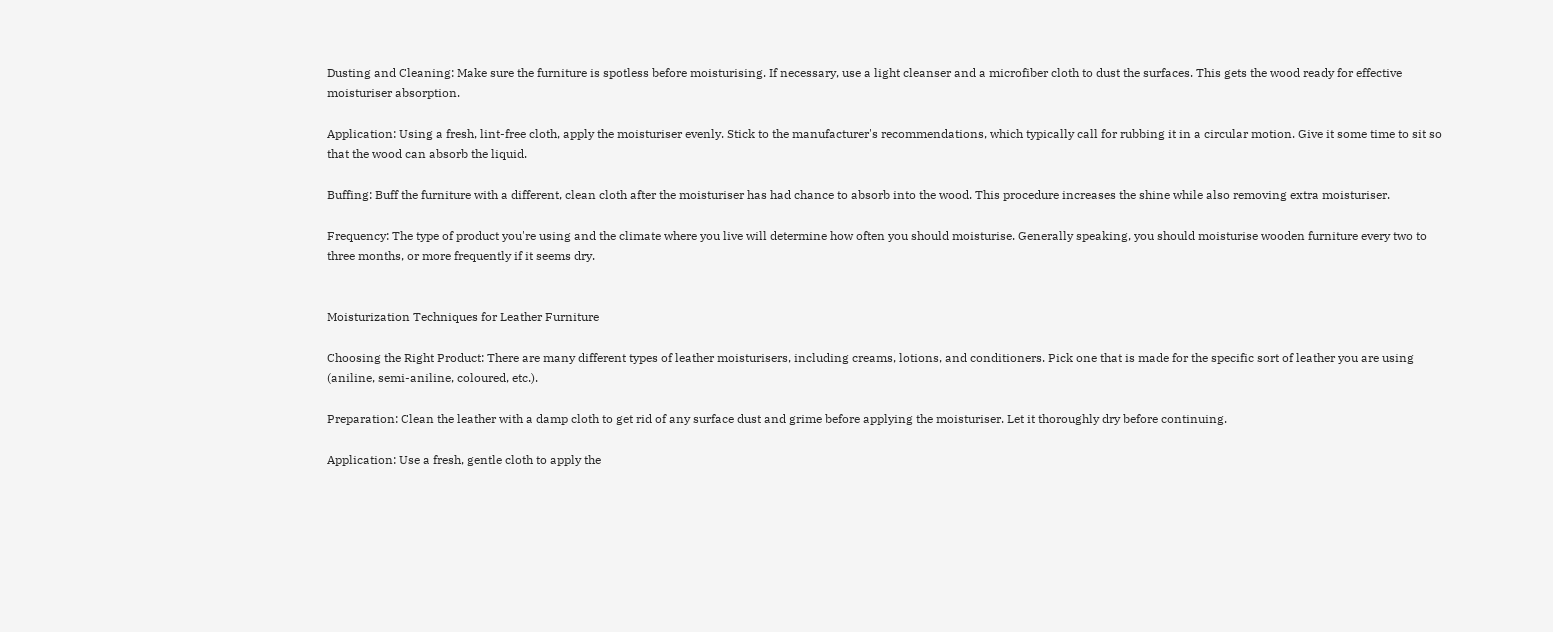Dusting and Cleaning: Make sure the furniture is spotless before moisturising. If necessary, use a light cleanser and a microfiber cloth to dust the surfaces. This gets the wood ready for effective moisturiser absorption.

Application: Using a fresh, lint-free cloth, apply the moisturiser evenly. Stick to the manufacturer's recommendations, which typically call for rubbing it in a circular motion. Give it some time to sit so that the wood can absorb the liquid.

Buffing: Buff the furniture with a different, clean cloth after the moisturiser has had chance to absorb into the wood. This procedure increases the shine while also removing extra moisturiser.

Frequency: The type of product you're using and the climate where you live will determine how often you should moisturise. Generally speaking, you should moisturise wooden furniture every two to three months, or more frequently if it seems dry.


Moisturization Techniques for Leather Furniture

Choosing the Right Product: There are many different types of leather moisturisers, including creams, lotions, and conditioners. Pick one that is made for the specific sort of leather you are using (aniline, semi-aniline, coloured, etc.).

Preparation: Clean the leather with a damp cloth to get rid of any surface dust and grime before applying the moisturiser. Let it thoroughly dry before continuing.

Application: Use a fresh, gentle cloth to apply the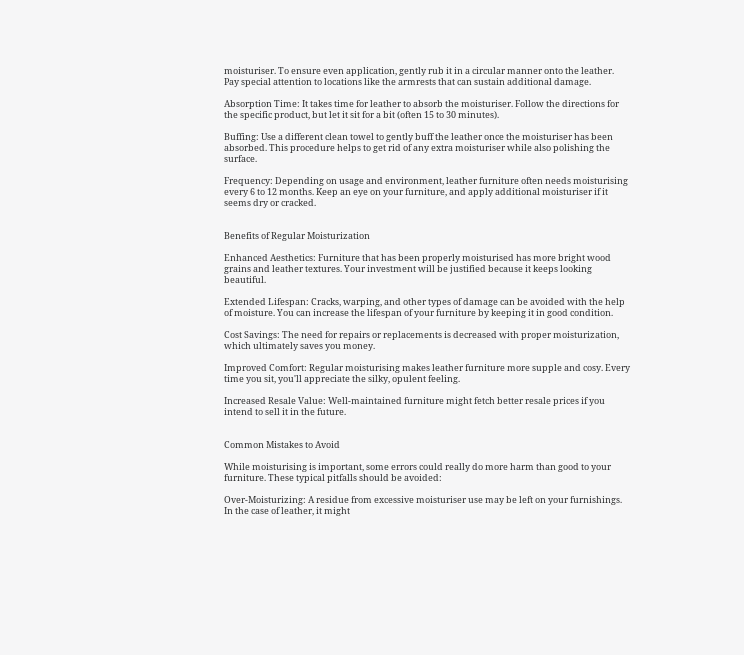moisturiser. To ensure even application, gently rub it in a circular manner onto the leather. Pay special attention to locations like the armrests that can sustain additional damage.

Absorption Time: It takes time for leather to absorb the moisturiser. Follow the directions for the specific product, but let it sit for a bit (often 15 to 30 minutes).

Buffing: Use a different clean towel to gently buff the leather once the moisturiser has been absorbed. This procedure helps to get rid of any extra moisturiser while also polishing the surface.

Frequency: Depending on usage and environment, leather furniture often needs moisturising every 6 to 12 months. Keep an eye on your furniture, and apply additional moisturiser if it seems dry or cracked.


Benefits of Regular Moisturization

Enhanced Aesthetics: Furniture that has been properly moisturised has more bright wood grains and leather textures. Your investment will be justified because it keeps looking beautiful.

Extended Lifespan: Cracks, warping, and other types of damage can be avoided with the help of moisture. You can increase the lifespan of your furniture by keeping it in good condition.

Cost Savings: The need for repairs or replacements is decreased with proper moisturization, which ultimately saves you money.

Improved Comfort: Regular moisturising makes leather furniture more supple and cosy. Every time you sit, you'll appreciate the silky, opulent feeling.

Increased Resale Value: Well-maintained furniture might fetch better resale prices if you intend to sell it in the future.


Common Mistakes to Avoid

While moisturising is important, some errors could really do more harm than good to your furniture. These typical pitfalls should be avoided:

Over-Moisturizing: A residue from excessive moisturiser use may be left on your furnishings. In the case of leather, it might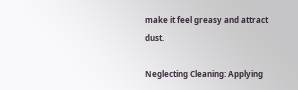make it feel greasy and attract dust.

Neglecting Cleaning: Applying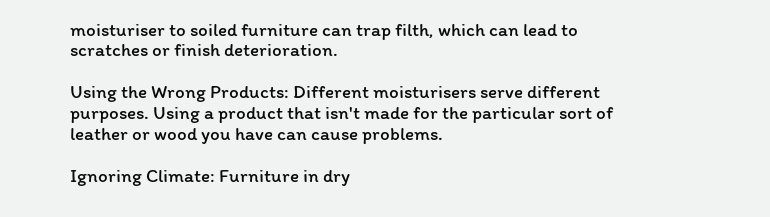moisturiser to soiled furniture can trap filth, which can lead to scratches or finish deterioration.

Using the Wrong Products: Different moisturisers serve different purposes. Using a product that isn't made for the particular sort of leather or wood you have can cause problems.

Ignoring Climate: Furniture in dry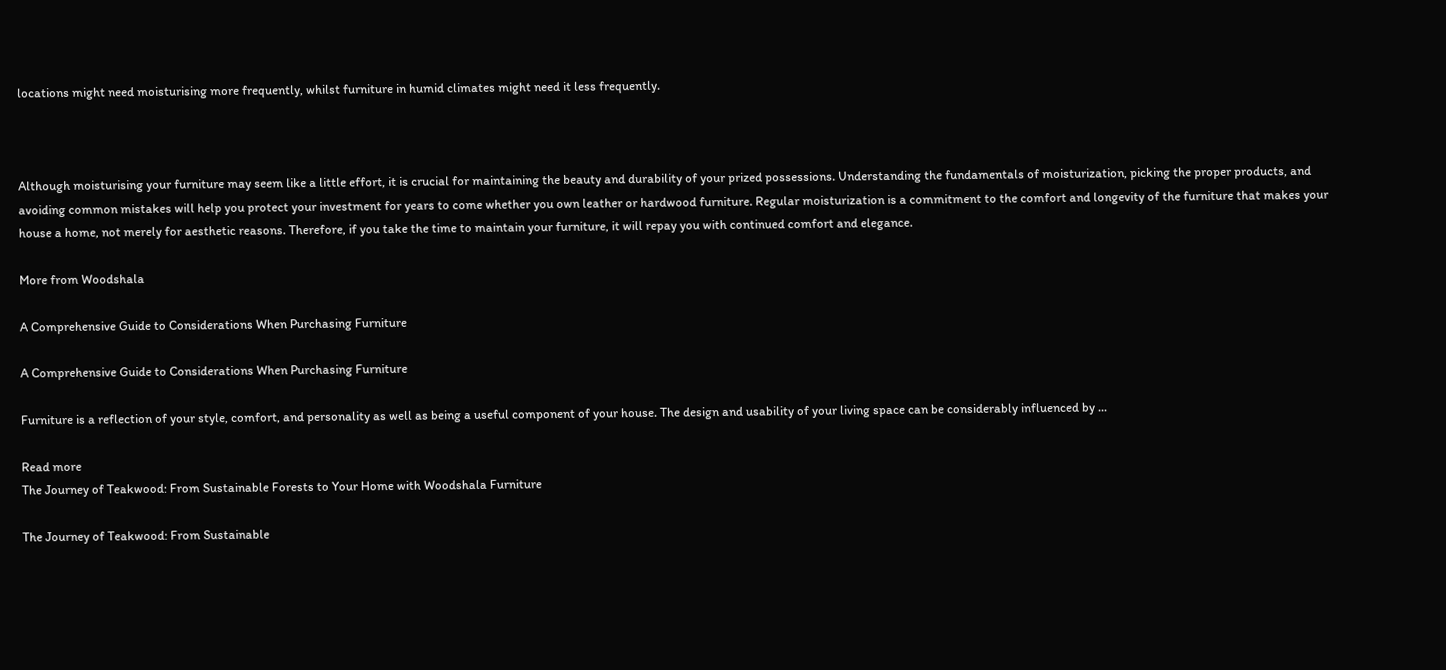locations might need moisturising more frequently, whilst furniture in humid climates might need it less frequently.



Although moisturising your furniture may seem like a little effort, it is crucial for maintaining the beauty and durability of your prized possessions. Understanding the fundamentals of moisturization, picking the proper products, and avoiding common mistakes will help you protect your investment for years to come whether you own leather or hardwood furniture. Regular moisturization is a commitment to the comfort and longevity of the furniture that makes your house a home, not merely for aesthetic reasons. Therefore, if you take the time to maintain your furniture, it will repay you with continued comfort and elegance.

More from Woodshala

A Comprehensive Guide to Considerations When Purchasing Furniture

A Comprehensive Guide to Considerations When Purchasing Furniture

Furniture is a reflection of your style, comfort, and personality as well as being a useful component of your house. The design and usability of your living space can be considerably influenced by ...

Read more
The Journey of Teakwood: From Sustainable Forests to Your Home with Woodshala Furniture

The Journey of Teakwood: From Sustainable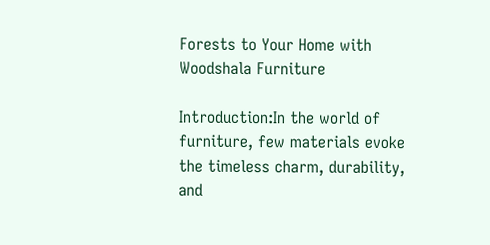Forests to Your Home with Woodshala Furniture

Introduction:In the world of furniture, few materials evoke the timeless charm, durability, and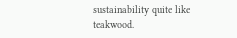sustainability quite like teakwood.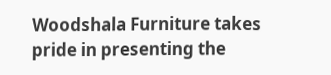Woodshala Furniture takes pride in presenting the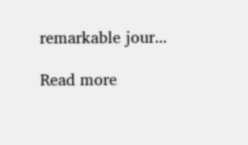remarkable jour...

Read more